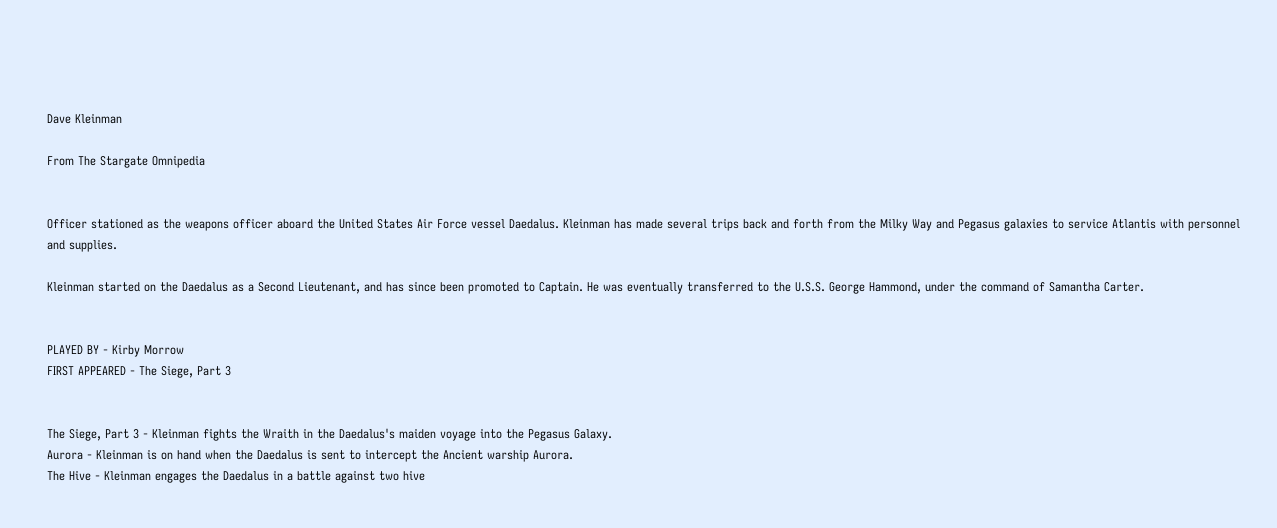Dave Kleinman

From The Stargate Omnipedia


Officer stationed as the weapons officer aboard the United States Air Force vessel Daedalus. Kleinman has made several trips back and forth from the Milky Way and Pegasus galaxies to service Atlantis with personnel and supplies.

Kleinman started on the Daedalus as a Second Lieutenant, and has since been promoted to Captain. He was eventually transferred to the U.S.S. George Hammond, under the command of Samantha Carter.


PLAYED BY - Kirby Morrow
FIRST APPEARED - The Siege, Part 3


The Siege, Part 3 - Kleinman fights the Wraith in the Daedalus's maiden voyage into the Pegasus Galaxy.
Aurora - Kleinman is on hand when the Daedalus is sent to intercept the Ancient warship Aurora.
The Hive - Kleinman engages the Daedalus in a battle against two hive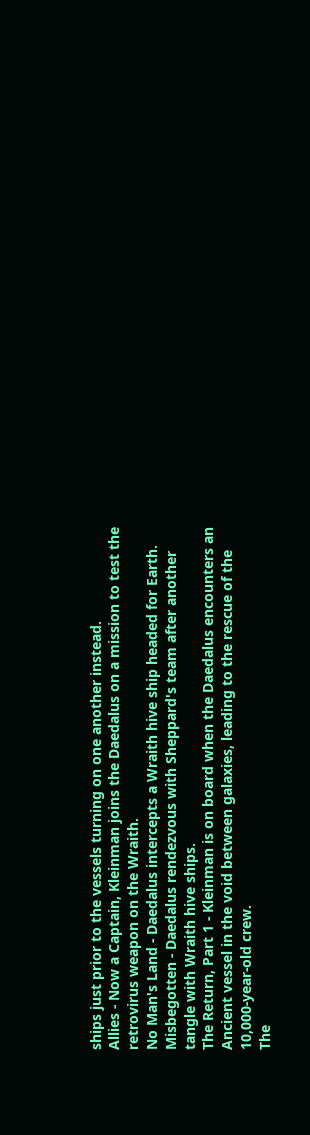ships just prior to the vessels turning on one another instead.
Allies - Now a Captain, Kleinman joins the Daedalus on a mission to test the retrovirus weapon on the Wraith.
No Man's Land - Daedalus intercepts a Wraith hive ship headed for Earth.
Misbegotten - Daedalus rendezvous with Sheppard's team after another tangle with Wraith hive ships.
The Return, Part 1 - Kleinman is on board when the Daedalus encounters an Ancient vessel in the void between galaxies, leading to the rescue of the 10,000-year-old crew.
The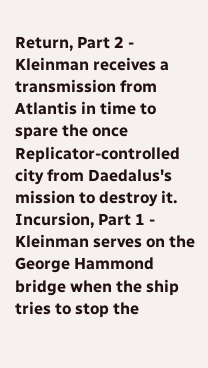Return, Part 2 - Kleinman receives a transmission from Atlantis in time to spare the once Replicator-controlled city from Daedalus's mission to destroy it.
Incursion, Part 1 - Kleinman serves on the George Hammond bridge when the ship tries to stop the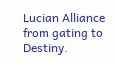Lucian Alliance from gating to Destiny.